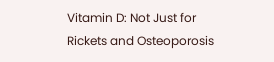Vitamin D: Not Just for Rickets and Osteoporosis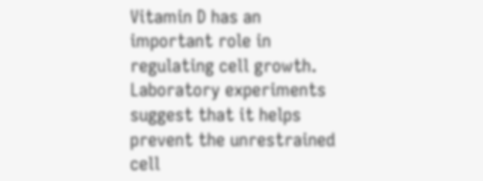Vitamin D has an important role in regulating cell growth. Laboratory experiments suggest that it helps prevent the unrestrained cell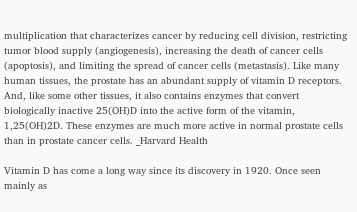multiplication that characterizes cancer by reducing cell division, restricting tumor blood supply (angiogenesis), increasing the death of cancer cells (apoptosis), and limiting the spread of cancer cells (metastasis). Like many human tissues, the prostate has an abundant supply of vitamin D receptors. And, like some other tissues, it also contains enzymes that convert biologically inactive 25(OH)D into the active form of the vitamin, 1,25(OH)2D. These enzymes are much more active in normal prostate cells than in prostate cancer cells. _Harvard Health

Vitamin D has come a long way since its discovery in 1920. Once seen mainly as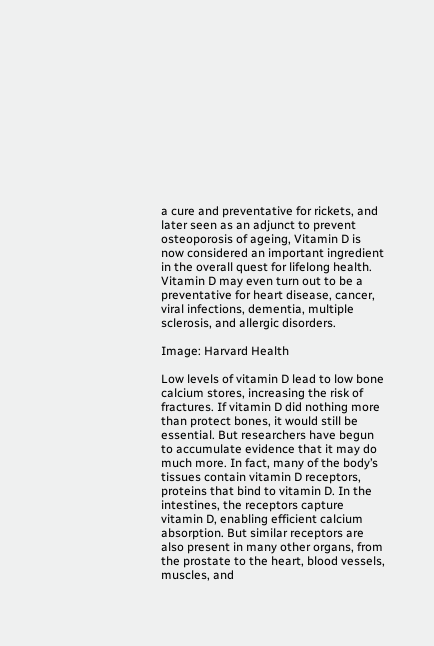a cure and preventative for rickets, and later seen as an adjunct to prevent osteoporosis of ageing, Vitamin D is now considered an important ingredient in the overall quest for lifelong health. Vitamin D may even turn out to be a preventative for heart disease, cancer, viral infections, dementia, multiple sclerosis, and allergic disorders.

Image: Harvard Health

Low levels of vitamin D lead to low bone calcium stores, increasing the risk of fractures. If vitamin D did nothing more than protect bones, it would still be essential. But researchers have begun to accumulate evidence that it may do much more. In fact, many of the body’s tissues contain vitamin D receptors, proteins that bind to vitamin D. In the intestines, the receptors capture vitamin D, enabling efficient calcium absorption. But similar receptors are also present in many other organs, from the prostate to the heart, blood vessels, muscles, and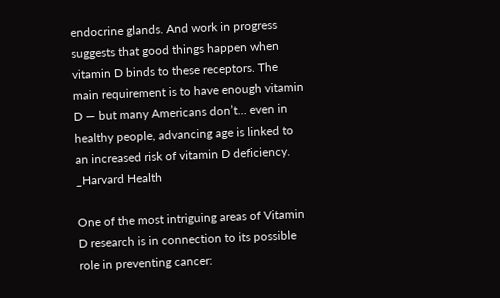endocrine glands. And work in progress suggests that good things happen when vitamin D binds to these receptors. The main requirement is to have enough vitamin D — but many Americans don’t… even in healthy people, advancing age is linked to an increased risk of vitamin D deficiency. _Harvard Health

One of the most intriguing areas of Vitamin D research is in connection to its possible role in preventing cancer: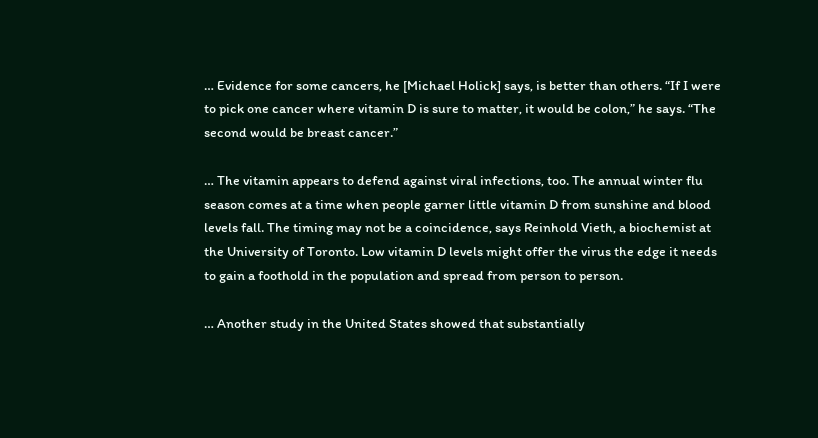… Evidence for some cancers, he [Michael Holick] says, is better than others. “If I were to pick one cancer where vitamin D is sure to matter, it would be colon,” he says. “The second would be breast cancer.”

… The vitamin appears to defend against viral infections, too. The annual winter flu season comes at a time when people garner little vitamin D from sunshine and blood levels fall. The timing may not be a coincidence, says Reinhold Vieth, a biochemist at the University of Toronto. Low vitamin D levels might offer the virus the edge it needs to gain a foothold in the population and spread from person to person.

… Another study in the United States showed that substantially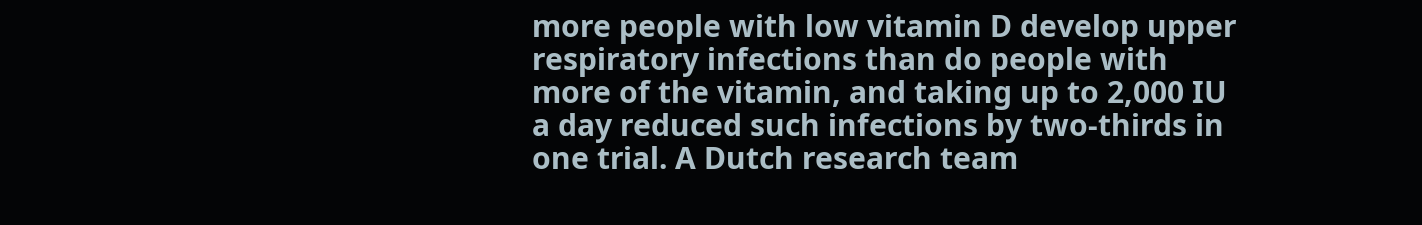more people with low vitamin D develop upper respiratory infections than do people with more of the vitamin, and taking up to 2,000 IU a day reduced such infections by two-thirds in one trial. A Dutch research team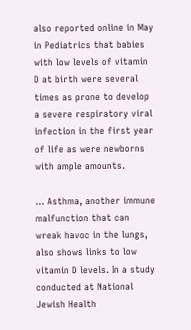also reported online in May in Pediatrics that babies with low levels of vitamin D at birth were several times as prone to develop a severe respiratory viral infection in the first year of life as were newborns with ample amounts.

… Asthma, another immune malfunction that can wreak havoc in the lungs, also shows links to low vitamin D levels. In a study conducted at National Jewish Health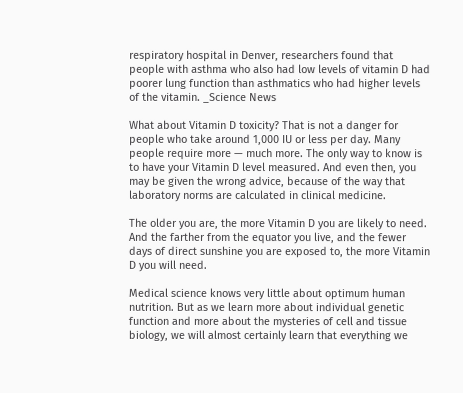respiratory hospital in Denver, researchers found that people with asthma who also had low levels of vitamin D had poorer lung function than asthmatics who had higher levels of the vitamin. _Science News

What about Vitamin D toxicity? That is not a danger for people who take around 1,000 IU or less per day. Many people require more — much more. The only way to know is to have your Vitamin D level measured. And even then, you may be given the wrong advice, because of the way that laboratory norms are calculated in clinical medicine.

The older you are, the more Vitamin D you are likely to need. And the farther from the equator you live, and the fewer days of direct sunshine you are exposed to, the more Vitamin D you will need.

Medical science knows very little about optimum human nutrition. But as we learn more about individual genetic function and more about the mysteries of cell and tissue biology, we will almost certainly learn that everything we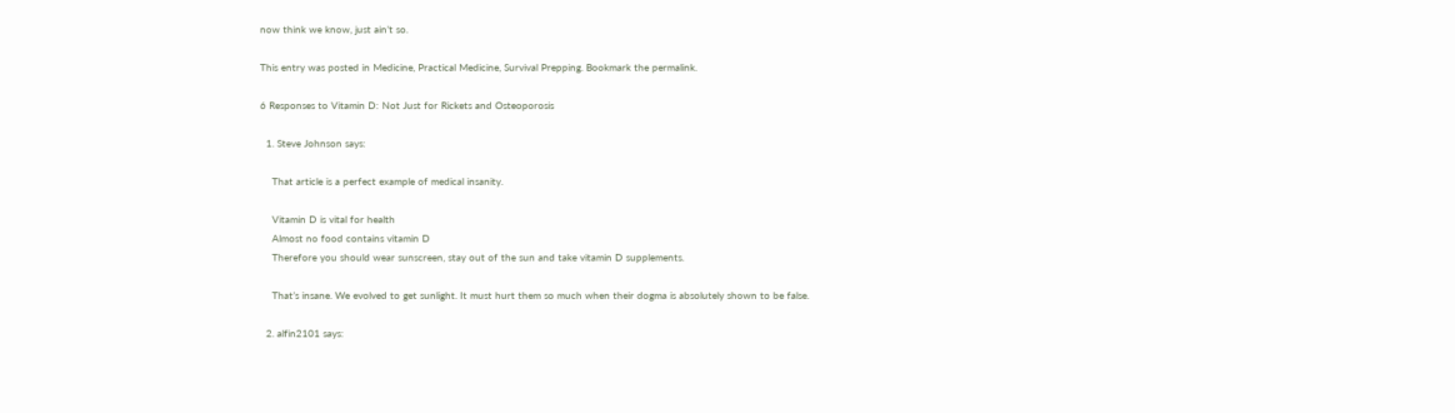now think we know, just ain’t so.

This entry was posted in Medicine, Practical Medicine, Survival Prepping. Bookmark the permalink.

6 Responses to Vitamin D: Not Just for Rickets and Osteoporosis

  1. Steve Johnson says:

    That article is a perfect example of medical insanity.

    Vitamin D is vital for health
    Almost no food contains vitamin D
    Therefore you should wear sunscreen, stay out of the sun and take vitamin D supplements.

    That’s insane. We evolved to get sunlight. It must hurt them so much when their dogma is absolutely shown to be false.

  2. alfin2101 says: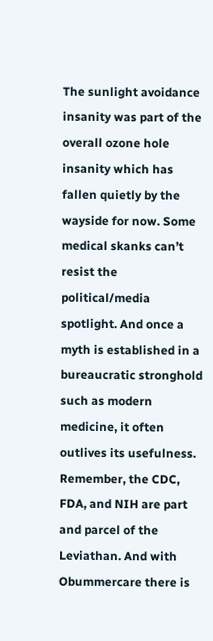The sunlight avoidance insanity was part of the overall ozone hole insanity which has fallen quietly by the wayside for now. Some medical skanks can’t resist the political/media spotlight. And once a myth is established in a bureaucratic stronghold such as modern medicine, it often outlives its usefulness. Remember, the CDC, FDA, and NIH are part and parcel of the Leviathan. And with Obummercare there is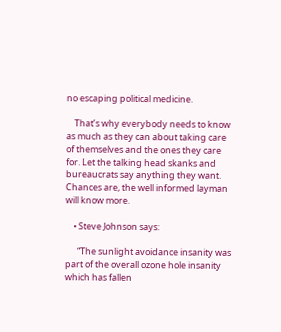no escaping political medicine.

    That’s why everybody needs to know as much as they can about taking care of themselves and the ones they care for. Let the talking head skanks and bureaucrats say anything they want. Chances are, the well informed layman will know more.

    • Steve Johnson says:

      “The sunlight avoidance insanity was part of the overall ozone hole insanity which has fallen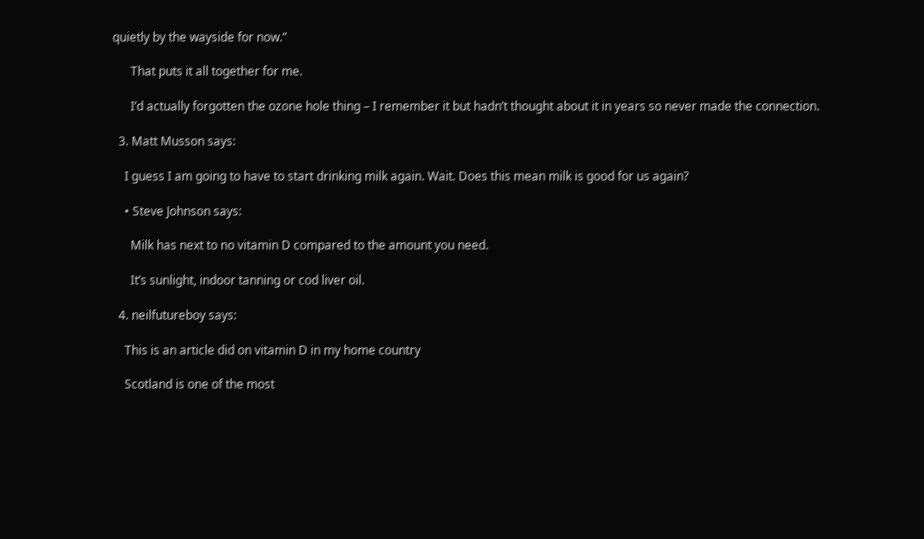quietly by the wayside for now.”

      That puts it all together for me.

      I’d actually forgotten the ozone hole thing – I remember it but hadn’t thought about it in years so never made the connection.

  3. Matt Musson says:

    I guess I am going to have to start drinking milk again. Wait. Does this mean milk is good for us again?

    • Steve Johnson says:

      Milk has next to no vitamin D compared to the amount you need.

      It’s sunlight, indoor tanning or cod liver oil.

  4. neilfutureboy says:

    This is an article did on vitamin D in my home country

    Scotland is one of the most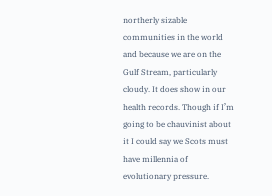northerly sizable communities in the world and because we are on the Gulf Stream, particularly cloudy. It does show in our health records. Though if I’m going to be chauvinist about it I could say we Scots must have millennia of evolutionary pressure.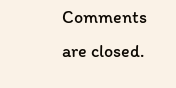Comments are closed.